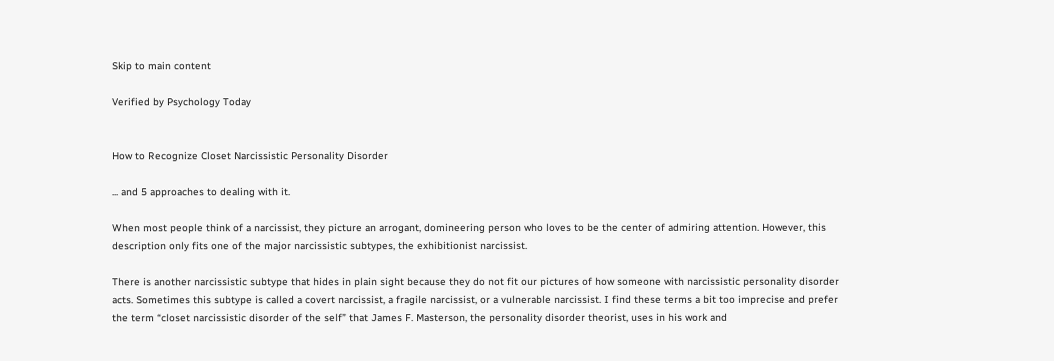Skip to main content

Verified by Psychology Today


How to Recognize Closet Narcissistic Personality Disorder

... and 5 approaches to dealing with it.

When most people think of a narcissist, they picture an arrogant, domineering person who loves to be the center of admiring attention. However, this description only fits one of the major narcissistic subtypes, the exhibitionist narcissist.

There is another narcissistic subtype that hides in plain sight because they do not fit our pictures of how someone with narcissistic personality disorder acts. Sometimes this subtype is called a covert narcissist, a fragile narcissist, or a vulnerable narcissist. I find these terms a bit too imprecise and prefer the term “closet narcissistic disorder of the self” that James F. Masterson, the personality disorder theorist, uses in his work and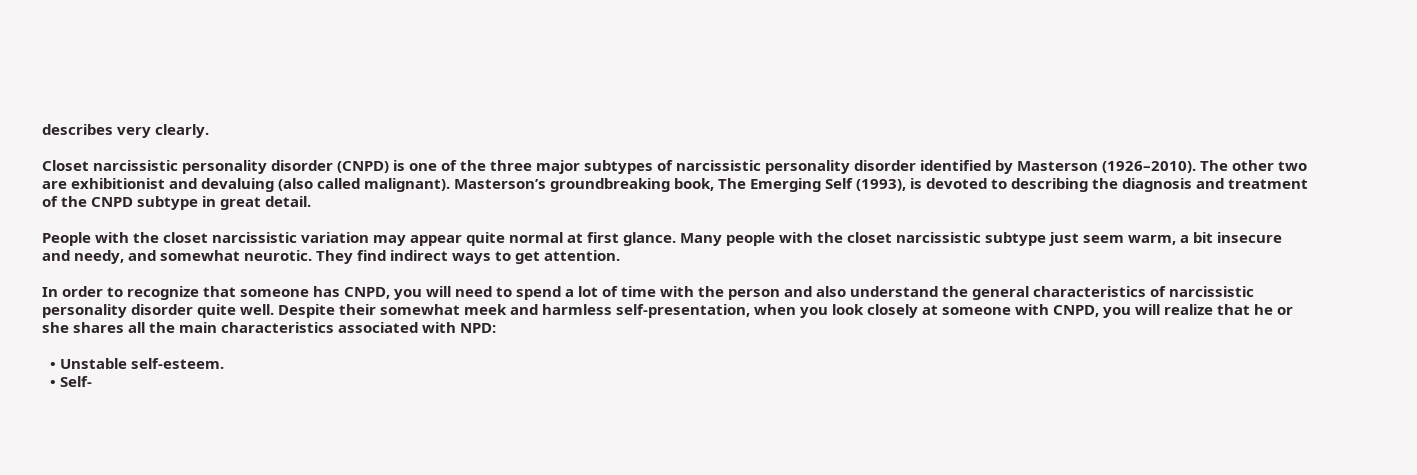describes very clearly.

Closet narcissistic personality disorder (CNPD) is one of the three major subtypes of narcissistic personality disorder identified by Masterson (1926–2010). The other two are exhibitionist and devaluing (also called malignant). Masterson’s groundbreaking book, The Emerging Self (1993), is devoted to describing the diagnosis and treatment of the CNPD subtype in great detail.

People with the closet narcissistic variation may appear quite normal at first glance. Many people with the closet narcissistic subtype just seem warm, a bit insecure and needy, and somewhat neurotic. They find indirect ways to get attention.

In order to recognize that someone has CNPD, you will need to spend a lot of time with the person and also understand the general characteristics of narcissistic personality disorder quite well. Despite their somewhat meek and harmless self-presentation, when you look closely at someone with CNPD, you will realize that he or she shares all the main characteristics associated with NPD:

  • Unstable self-esteem.
  • Self-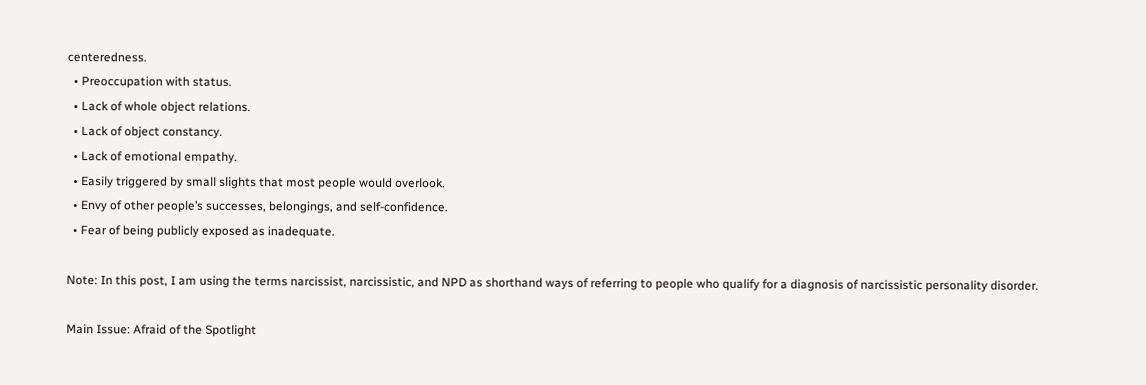centeredness.
  • Preoccupation with status.
  • Lack of whole object relations.
  • Lack of object constancy.
  • Lack of emotional empathy.
  • Easily triggered by small slights that most people would overlook.
  • Envy of other people’s successes, belongings, and self-confidence.
  • Fear of being publicly exposed as inadequate.

Note: In this post, I am using the terms narcissist, narcissistic, and NPD as shorthand ways of referring to people who qualify for a diagnosis of narcissistic personality disorder.

Main Issue: Afraid of the Spotlight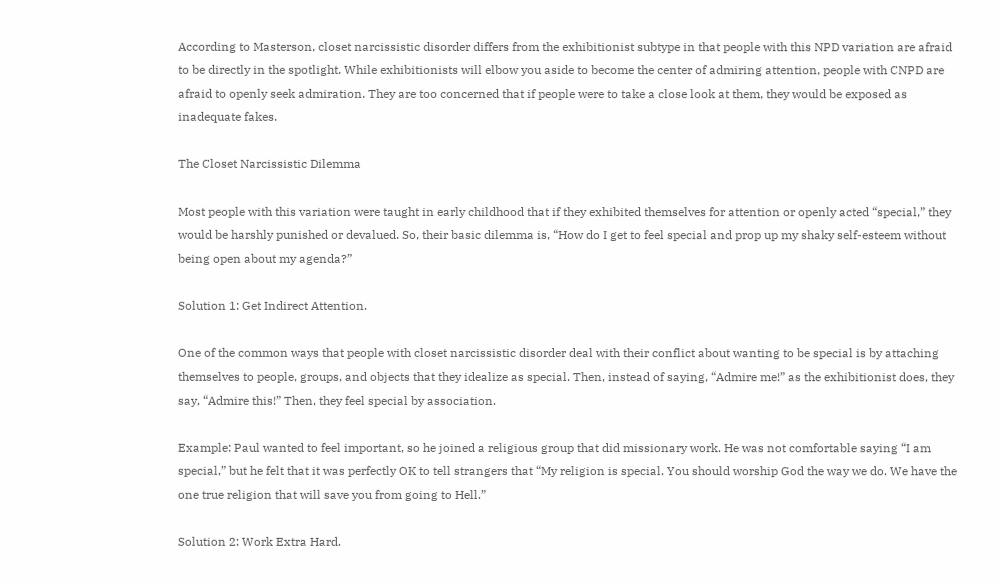According to Masterson, closet narcissistic disorder differs from the exhibitionist subtype in that people with this NPD variation are afraid to be directly in the spotlight. While exhibitionists will elbow you aside to become the center of admiring attention, people with CNPD are afraid to openly seek admiration. They are too concerned that if people were to take a close look at them, they would be exposed as inadequate fakes.

The Closet Narcissistic Dilemma

Most people with this variation were taught in early childhood that if they exhibited themselves for attention or openly acted “special,” they would be harshly punished or devalued. So, their basic dilemma is, “How do I get to feel special and prop up my shaky self-esteem without being open about my agenda?”

Solution 1: Get Indirect Attention.

One of the common ways that people with closet narcissistic disorder deal with their conflict about wanting to be special is by attaching themselves to people, groups, and objects that they idealize as special. Then, instead of saying, “Admire me!” as the exhibitionist does, they say, “Admire this!” Then, they feel special by association.

Example: Paul wanted to feel important, so he joined a religious group that did missionary work. He was not comfortable saying “I am special,” but he felt that it was perfectly OK to tell strangers that “My religion is special. You should worship God the way we do. We have the one true religion that will save you from going to Hell.”

Solution 2: Work Extra Hard.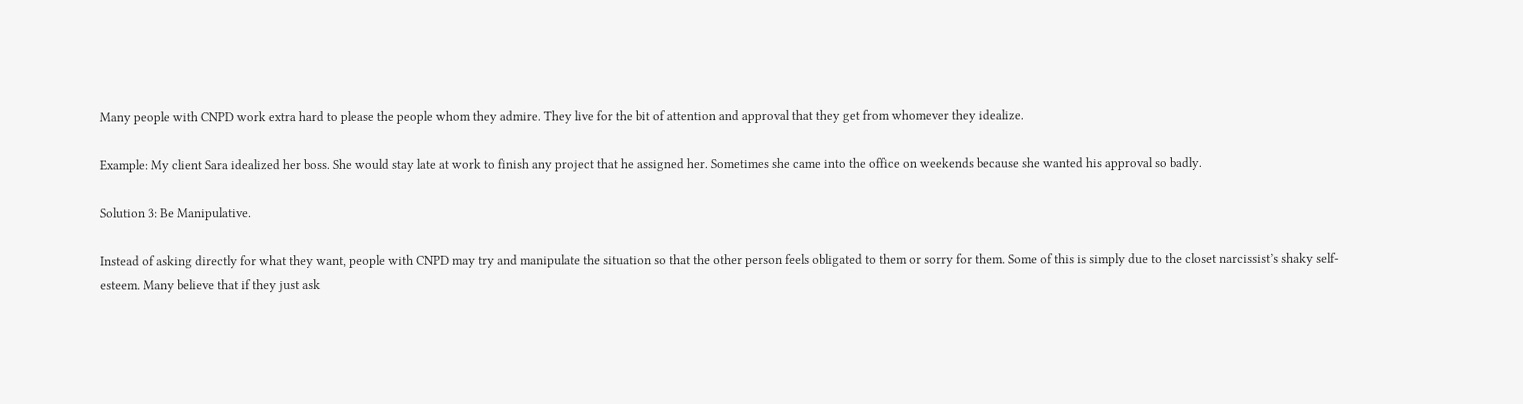Many people with CNPD work extra hard to please the people whom they admire. They live for the bit of attention and approval that they get from whomever they idealize.

Example: My client Sara idealized her boss. She would stay late at work to finish any project that he assigned her. Sometimes she came into the office on weekends because she wanted his approval so badly.

Solution 3: Be Manipulative.

Instead of asking directly for what they want, people with CNPD may try and manipulate the situation so that the other person feels obligated to them or sorry for them. Some of this is simply due to the closet narcissist’s shaky self-esteem. Many believe that if they just ask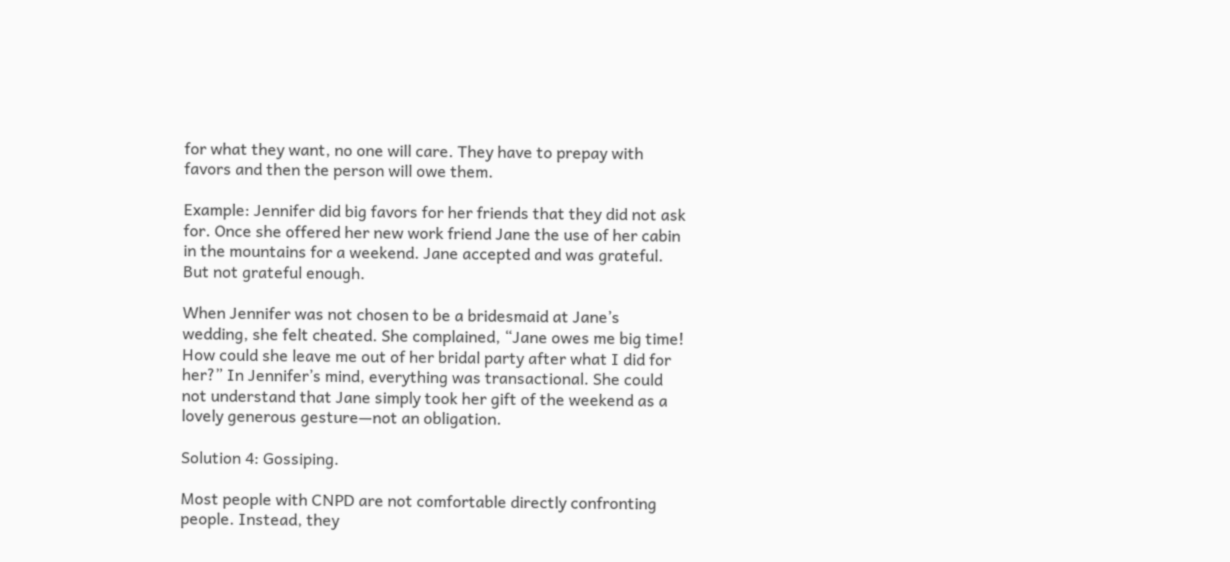for what they want, no one will care. They have to prepay with favors and then the person will owe them.

Example: Jennifer did big favors for her friends that they did not ask for. Once she offered her new work friend Jane the use of her cabin in the mountains for a weekend. Jane accepted and was grateful. But not grateful enough.

When Jennifer was not chosen to be a bridesmaid at Jane’s wedding, she felt cheated. She complained, “Jane owes me big time! How could she leave me out of her bridal party after what I did for her?” In Jennifer’s mind, everything was transactional. She could not understand that Jane simply took her gift of the weekend as a lovely generous gesture—not an obligation.

Solution 4: Gossiping.

Most people with CNPD are not comfortable directly confronting people. Instead, they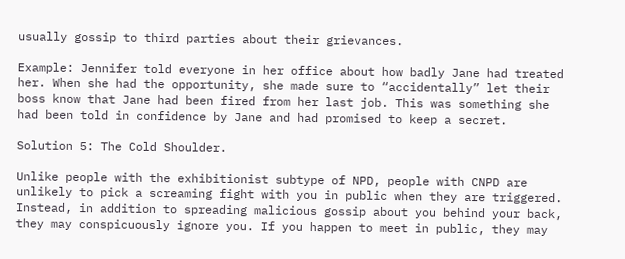usually gossip to third parties about their grievances.

Example: Jennifer told everyone in her office about how badly Jane had treated her. When she had the opportunity, she made sure to “accidentally” let their boss know that Jane had been fired from her last job. This was something she had been told in confidence by Jane and had promised to keep a secret.

Solution 5: The Cold Shoulder.

Unlike people with the exhibitionist subtype of NPD, people with CNPD are unlikely to pick a screaming fight with you in public when they are triggered. Instead, in addition to spreading malicious gossip about you behind your back, they may conspicuously ignore you. If you happen to meet in public, they may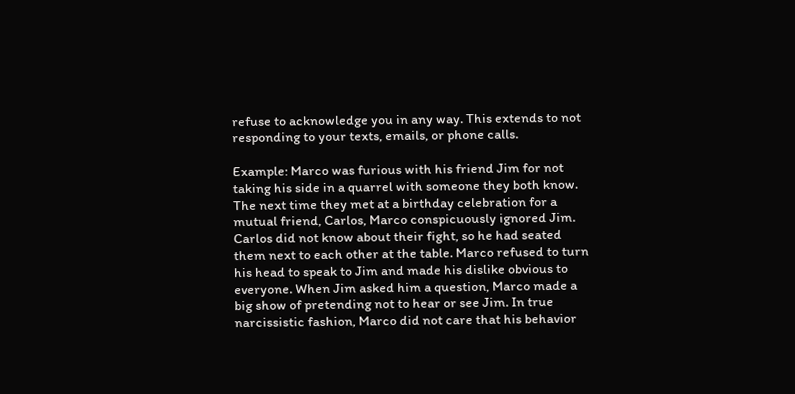refuse to acknowledge you in any way. This extends to not responding to your texts, emails, or phone calls.

Example: Marco was furious with his friend Jim for not taking his side in a quarrel with someone they both know. The next time they met at a birthday celebration for a mutual friend, Carlos, Marco conspicuously ignored Jim. Carlos did not know about their fight, so he had seated them next to each other at the table. Marco refused to turn his head to speak to Jim and made his dislike obvious to everyone. When Jim asked him a question, Marco made a big show of pretending not to hear or see Jim. In true narcissistic fashion, Marco did not care that his behavior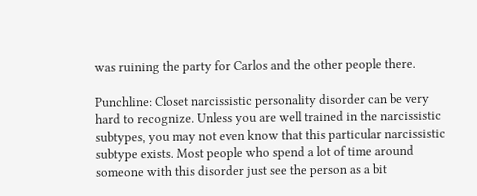was ruining the party for Carlos and the other people there.

Punchline: Closet narcissistic personality disorder can be very hard to recognize. Unless you are well trained in the narcissistic subtypes, you may not even know that this particular narcissistic subtype exists. Most people who spend a lot of time around someone with this disorder just see the person as a bit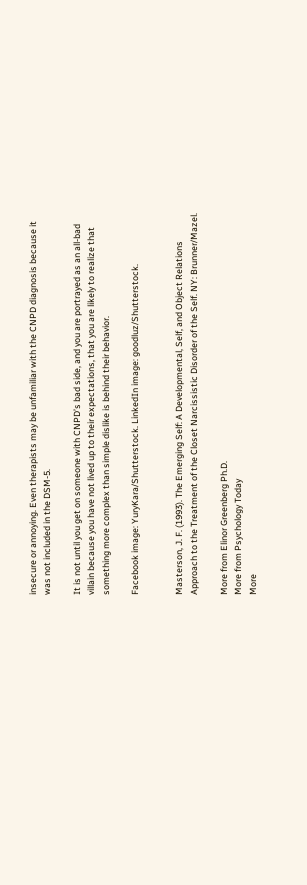insecure or annoying. Even therapists may be unfamiliar with the CNPD diagnosis because it was not included in the DSM-5.

It is not until you get on someone with CNPD’s bad side, and you are portrayed as an all-bad villain because you have not lived up to their expectations, that you are likely to realize that something more complex than simple dislike is behind their behavior.

Facebook image: YuryKara/Shutterstock. LinkedIn image: goodluz/Shutterstock.


Masterson, J. F. (1993). The Emerging Self: A Developmental, Self, and Object Relations Approach to the Treatment of the Closet Narcissistic Disorder of the Self. NY: Brunner/Mazel.

More from Elinor Greenberg Ph.D.
More from Psychology Today
More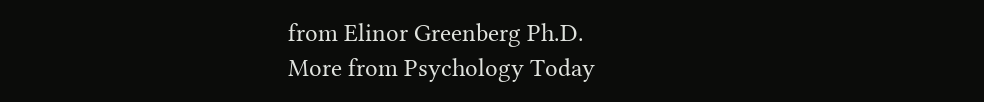from Elinor Greenberg Ph.D.
More from Psychology Today